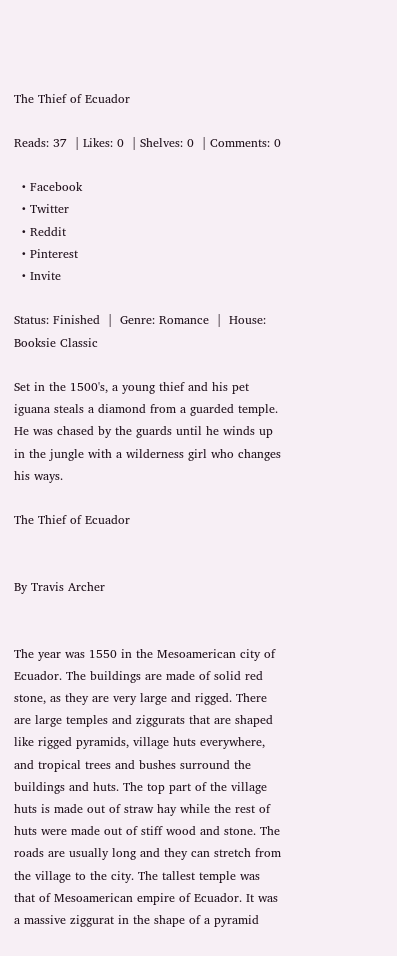The Thief of Ecuador

Reads: 37  | Likes: 0  | Shelves: 0  | Comments: 0

  • Facebook
  • Twitter
  • Reddit
  • Pinterest
  • Invite

Status: Finished  |  Genre: Romance  |  House: Booksie Classic

Set in the 1500's, a young thief and his pet iguana steals a diamond from a guarded temple. He was chased by the guards until he winds up in the jungle with a wilderness girl who changes his ways.

The Thief of Ecuador


By Travis Archer


The year was 1550 in the Mesoamerican city of Ecuador. The buildings are made of solid red stone, as they are very large and rigged. There are large temples and ziggurats that are shaped like rigged pyramids, village huts everywhere, and tropical trees and bushes surround the buildings and huts. The top part of the village huts is made out of straw hay while the rest of huts were made out of stiff wood and stone. The roads are usually long and they can stretch from the village to the city. The tallest temple was that of Mesoamerican empire of Ecuador. It was a massive ziggurat in the shape of a pyramid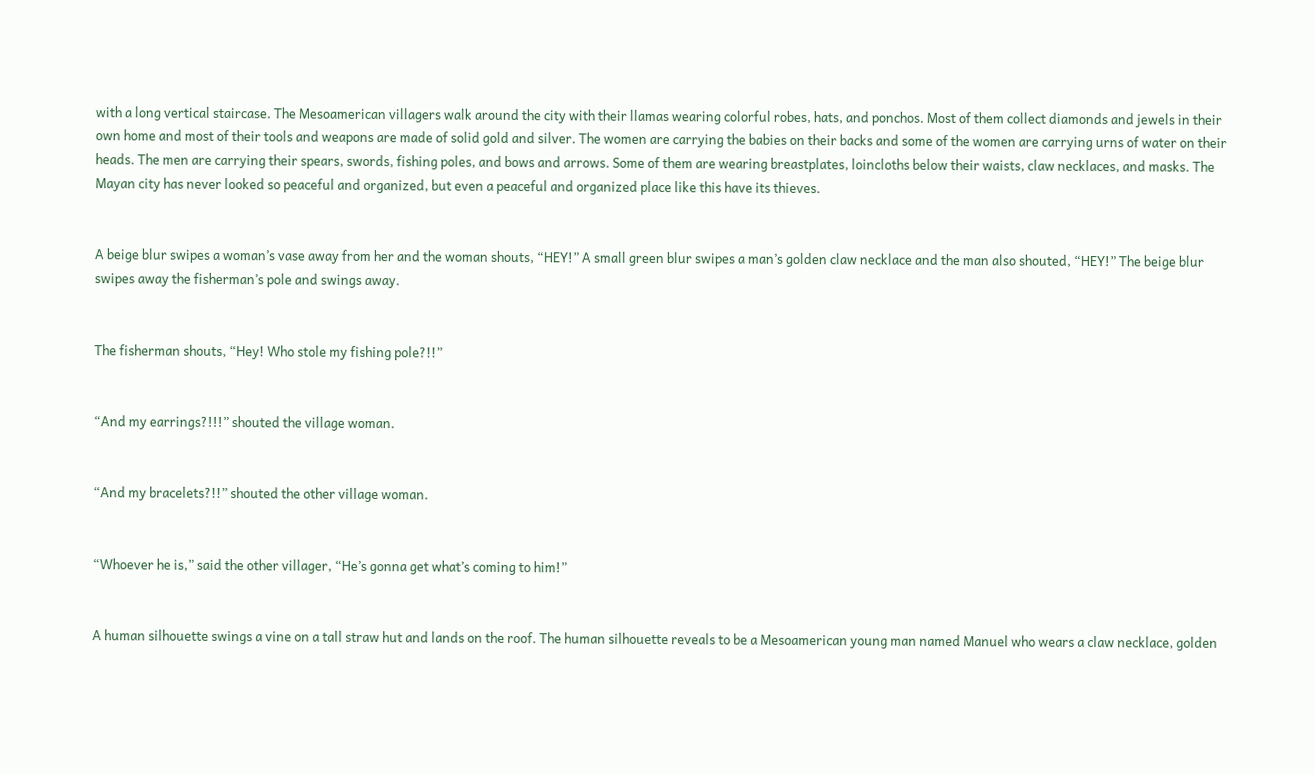with a long vertical staircase. The Mesoamerican villagers walk around the city with their llamas wearing colorful robes, hats, and ponchos. Most of them collect diamonds and jewels in their own home and most of their tools and weapons are made of solid gold and silver. The women are carrying the babies on their backs and some of the women are carrying urns of water on their heads. The men are carrying their spears, swords, fishing poles, and bows and arrows. Some of them are wearing breastplates, loincloths below their waists, claw necklaces, and masks. The Mayan city has never looked so peaceful and organized, but even a peaceful and organized place like this have its thieves.


A beige blur swipes a woman’s vase away from her and the woman shouts, “HEY!” A small green blur swipes a man’s golden claw necklace and the man also shouted, “HEY!” The beige blur swipes away the fisherman’s pole and swings away.


The fisherman shouts, “Hey! Who stole my fishing pole?!!”


“And my earrings?!!!” shouted the village woman.


“And my bracelets?!!” shouted the other village woman.


“Whoever he is,” said the other villager, “He’s gonna get what’s coming to him!”


A human silhouette swings a vine on a tall straw hut and lands on the roof. The human silhouette reveals to be a Mesoamerican young man named Manuel who wears a claw necklace, golden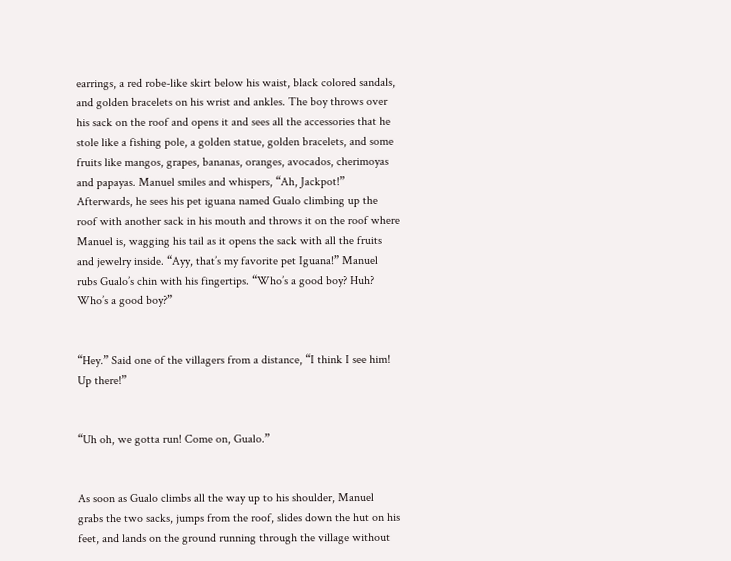earrings, a red robe-like skirt below his waist, black colored sandals, and golden bracelets on his wrist and ankles. The boy throws over his sack on the roof and opens it and sees all the accessories that he stole like a fishing pole, a golden statue, golden bracelets, and some fruits like mangos, grapes, bananas, oranges, avocados, cherimoyas and papayas. Manuel smiles and whispers, “Ah, Jackpot!” Afterwards, he sees his pet iguana named Gualo climbing up the roof with another sack in his mouth and throws it on the roof where Manuel is, wagging his tail as it opens the sack with all the fruits and jewelry inside. “Ayy, that’s my favorite pet Iguana!” Manuel rubs Gualo’s chin with his fingertips. “Who’s a good boy? Huh? Who’s a good boy?”


“Hey.” Said one of the villagers from a distance, “I think I see him! Up there!”


“Uh oh, we gotta run! Come on, Gualo.”


As soon as Gualo climbs all the way up to his shoulder, Manuel grabs the two sacks, jumps from the roof, slides down the hut on his feet, and lands on the ground running through the village without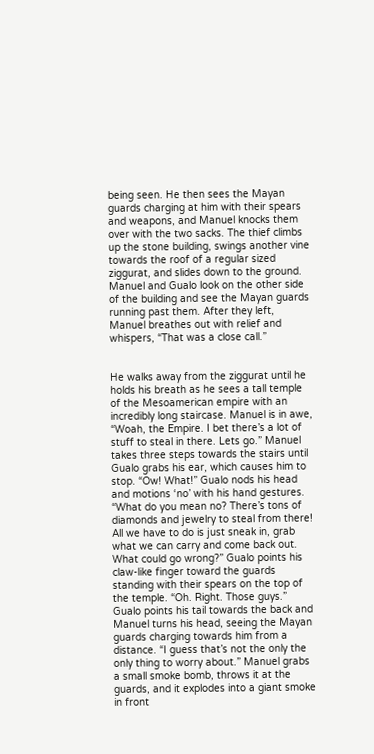being seen. He then sees the Mayan guards charging at him with their spears and weapons, and Manuel knocks them over with the two sacks. The thief climbs up the stone building, swings another vine towards the roof of a regular sized ziggurat, and slides down to the ground. Manuel and Gualo look on the other side of the building and see the Mayan guards running past them. After they left, Manuel breathes out with relief and whispers, “That was a close call.”


He walks away from the ziggurat until he holds his breath as he sees a tall temple of the Mesoamerican empire with an incredibly long staircase. Manuel is in awe, “Woah, the Empire. I bet there’s a lot of stuff to steal in there. Lets go.” Manuel takes three steps towards the stairs until Gualo grabs his ear, which causes him to stop. “Ow! What!” Gualo nods his head and motions ‘no’ with his hand gestures. “What do you mean no? There’s tons of diamonds and jewelry to steal from there! All we have to do is just sneak in, grab what we can carry and come back out. What could go wrong?” Gualo points his claw-like finger toward the guards standing with their spears on the top of the temple. “Oh. Right. Those guys.” Gualo points his tail towards the back and Manuel turns his head, seeing the Mayan guards charging towards him from a distance. “I guess that’s not the only the only thing to worry about.” Manuel grabs a small smoke bomb, throws it at the guards, and it explodes into a giant smoke in front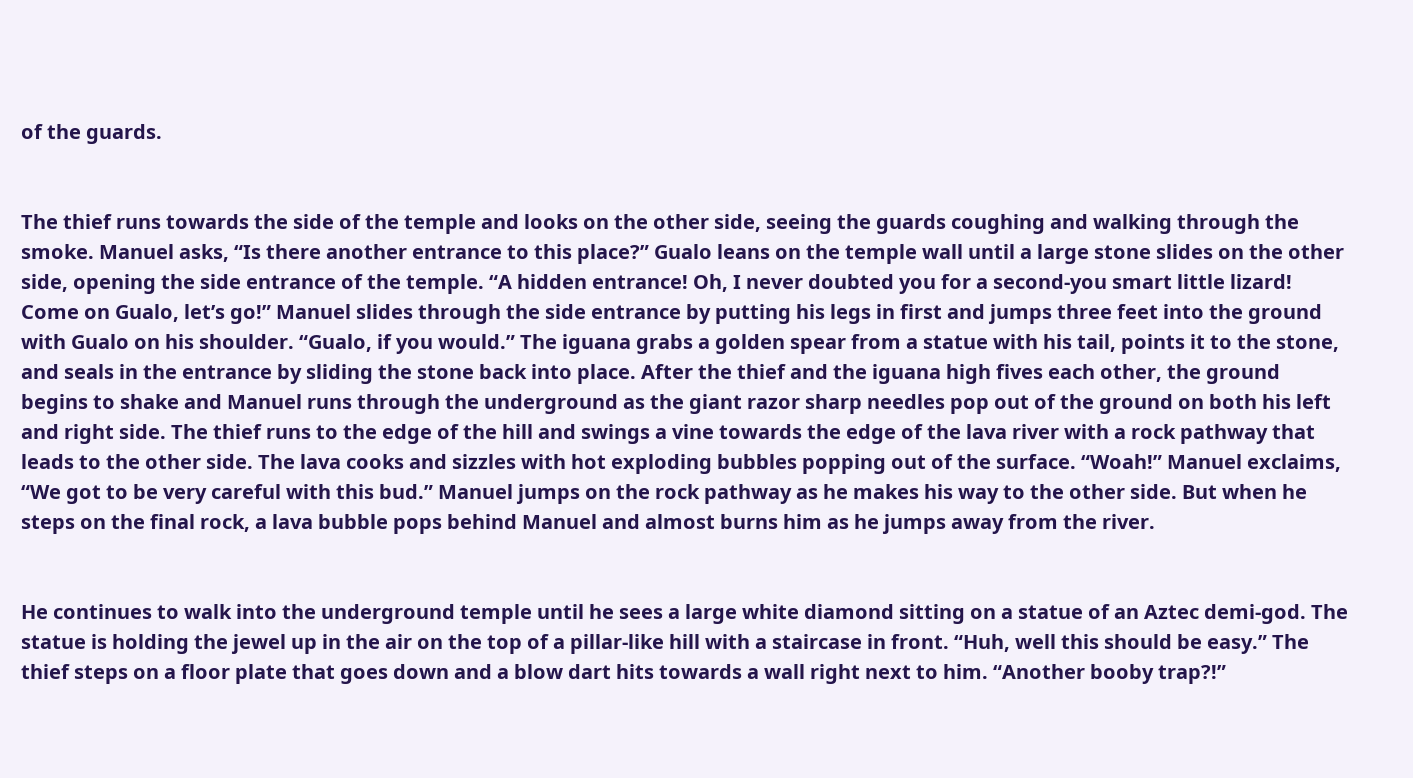of the guards.


The thief runs towards the side of the temple and looks on the other side, seeing the guards coughing and walking through the smoke. Manuel asks, “Is there another entrance to this place?” Gualo leans on the temple wall until a large stone slides on the other side, opening the side entrance of the temple. “A hidden entrance! Oh, I never doubted you for a second-you smart little lizard! Come on Gualo, let’s go!” Manuel slides through the side entrance by putting his legs in first and jumps three feet into the ground with Gualo on his shoulder. “Gualo, if you would.” The iguana grabs a golden spear from a statue with his tail, points it to the stone, and seals in the entrance by sliding the stone back into place. After the thief and the iguana high fives each other, the ground begins to shake and Manuel runs through the underground as the giant razor sharp needles pop out of the ground on both his left and right side. The thief runs to the edge of the hill and swings a vine towards the edge of the lava river with a rock pathway that leads to the other side. The lava cooks and sizzles with hot exploding bubbles popping out of the surface. “Woah!” Manuel exclaims, “We got to be very careful with this bud.” Manuel jumps on the rock pathway as he makes his way to the other side. But when he steps on the final rock, a lava bubble pops behind Manuel and almost burns him as he jumps away from the river.


He continues to walk into the underground temple until he sees a large white diamond sitting on a statue of an Aztec demi-god. The statue is holding the jewel up in the air on the top of a pillar-like hill with a staircase in front. “Huh, well this should be easy.” The thief steps on a floor plate that goes down and a blow dart hits towards a wall right next to him. “Another booby trap?!”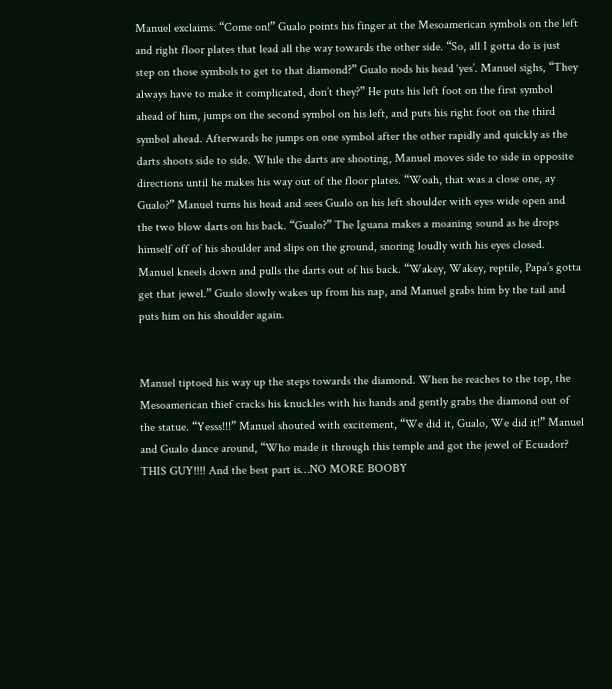Manuel exclaims. “Come on!” Gualo points his finger at the Mesoamerican symbols on the left and right floor plates that lead all the way towards the other side. “So, all I gotta do is just step on those symbols to get to that diamond?” Gualo nods his head ‘yes’. Manuel sighs, “They always have to make it complicated, don’t they?” He puts his left foot on the first symbol ahead of him, jumps on the second symbol on his left, and puts his right foot on the third symbol ahead. Afterwards he jumps on one symbol after the other rapidly and quickly as the darts shoots side to side. While the darts are shooting, Manuel moves side to side in opposite directions until he makes his way out of the floor plates. “Woah, that was a close one, ay Gualo?” Manuel turns his head and sees Gualo on his left shoulder with eyes wide open and the two blow darts on his back. “Gualo?” The Iguana makes a moaning sound as he drops himself off of his shoulder and slips on the ground, snoring loudly with his eyes closed. Manuel kneels down and pulls the darts out of his back. “Wakey, Wakey, reptile, Papa’s gotta get that jewel.” Gualo slowly wakes up from his nap, and Manuel grabs him by the tail and puts him on his shoulder again.


Manuel tiptoed his way up the steps towards the diamond. When he reaches to the top, the Mesoamerican thief cracks his knuckles with his hands and gently grabs the diamond out of the statue. “Yesss!!!” Manuel shouted with excitement, “We did it, Gualo, We did it!” Manuel and Gualo dance around, “Who made it through this temple and got the jewel of Ecuador? THIS GUY!!!! And the best part is…NO MORE BOOBY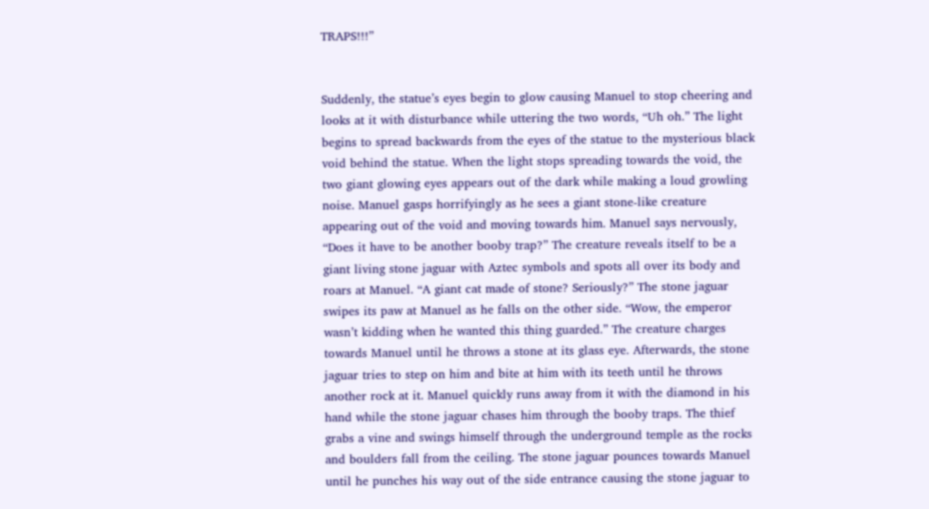TRAPS!!!”


Suddenly, the statue’s eyes begin to glow causing Manuel to stop cheering and looks at it with disturbance while uttering the two words, “Uh oh.” The light begins to spread backwards from the eyes of the statue to the mysterious black void behind the statue. When the light stops spreading towards the void, the two giant glowing eyes appears out of the dark while making a loud growling noise. Manuel gasps horrifyingly as he sees a giant stone-like creature appearing out of the void and moving towards him. Manuel says nervously, “Does it have to be another booby trap?” The creature reveals itself to be a giant living stone jaguar with Aztec symbols and spots all over its body and roars at Manuel. “A giant cat made of stone? Seriously?” The stone jaguar swipes its paw at Manuel as he falls on the other side. “Wow, the emperor wasn’t kidding when he wanted this thing guarded.” The creature charges towards Manuel until he throws a stone at its glass eye. Afterwards, the stone jaguar tries to step on him and bite at him with its teeth until he throws another rock at it. Manuel quickly runs away from it with the diamond in his hand while the stone jaguar chases him through the booby traps. The thief grabs a vine and swings himself through the underground temple as the rocks and boulders fall from the ceiling. The stone jaguar pounces towards Manuel until he punches his way out of the side entrance causing the stone jaguar to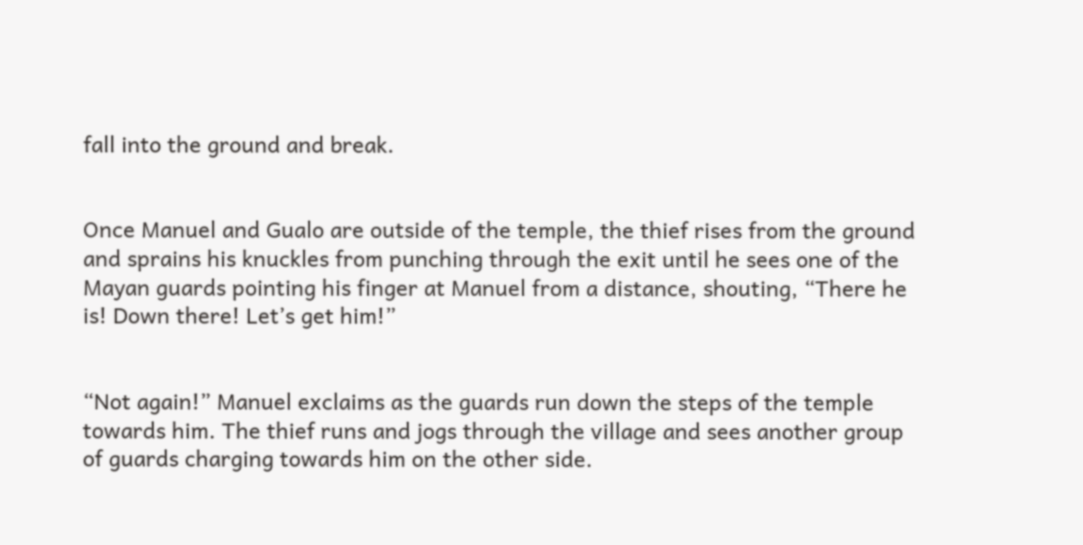fall into the ground and break.


Once Manuel and Gualo are outside of the temple, the thief rises from the ground and sprains his knuckles from punching through the exit until he sees one of the Mayan guards pointing his finger at Manuel from a distance, shouting, “There he is! Down there! Let’s get him!”


“Not again!” Manuel exclaims as the guards run down the steps of the temple towards him. The thief runs and jogs through the village and sees another group of guards charging towards him on the other side.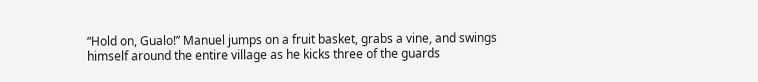“Hold on, Gualo!” Manuel jumps on a fruit basket, grabs a vine, and swings himself around the entire village as he kicks three of the guards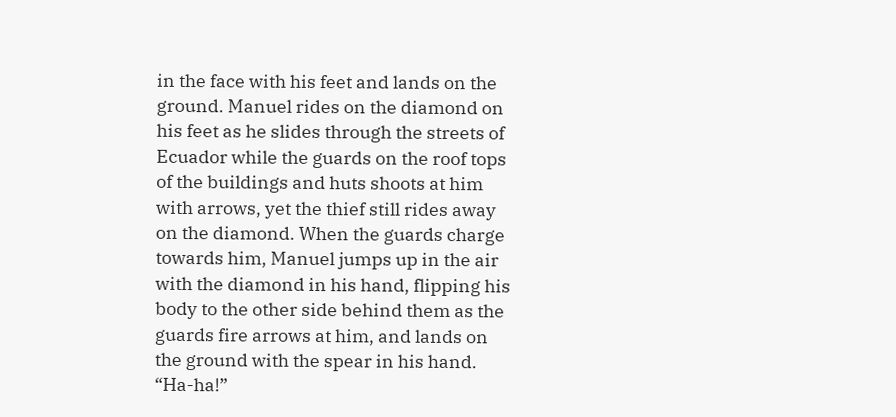in the face with his feet and lands on the ground. Manuel rides on the diamond on his feet as he slides through the streets of Ecuador while the guards on the roof tops of the buildings and huts shoots at him with arrows, yet the thief still rides away on the diamond. When the guards charge towards him, Manuel jumps up in the air with the diamond in his hand, flipping his body to the other side behind them as the guards fire arrows at him, and lands on the ground with the spear in his hand. “Ha-ha!”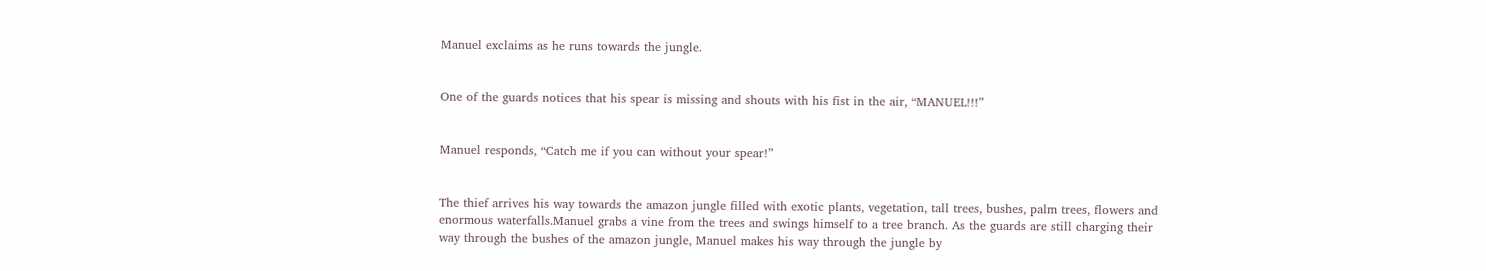Manuel exclaims as he runs towards the jungle.


One of the guards notices that his spear is missing and shouts with his fist in the air, “MANUEL!!!”


Manuel responds, “Catch me if you can without your spear!”


The thief arrives his way towards the amazon jungle filled with exotic plants, vegetation, tall trees, bushes, palm trees, flowers and enormous waterfalls.Manuel grabs a vine from the trees and swings himself to a tree branch. As the guards are still charging their way through the bushes of the amazon jungle, Manuel makes his way through the jungle by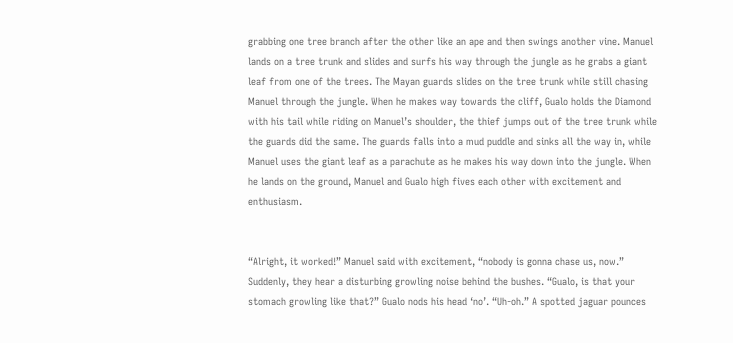grabbing one tree branch after the other like an ape and then swings another vine. Manuel lands on a tree trunk and slides and surfs his way through the jungle as he grabs a giant leaf from one of the trees. The Mayan guards slides on the tree trunk while still chasing Manuel through the jungle. When he makes way towards the cliff, Gualo holds the Diamond with his tail while riding on Manuel’s shoulder, the thief jumps out of the tree trunk while the guards did the same. The guards falls into a mud puddle and sinks all the way in, while Manuel uses the giant leaf as a parachute as he makes his way down into the jungle. When he lands on the ground, Manuel and Gualo high fives each other with excitement and enthusiasm.


“Alright, it worked!” Manuel said with excitement, “nobody is gonna chase us, now.” Suddenly, they hear a disturbing growling noise behind the bushes. “Gualo, is that your stomach growling like that?” Gualo nods his head ‘no’. “Uh-oh.” A spotted jaguar pounces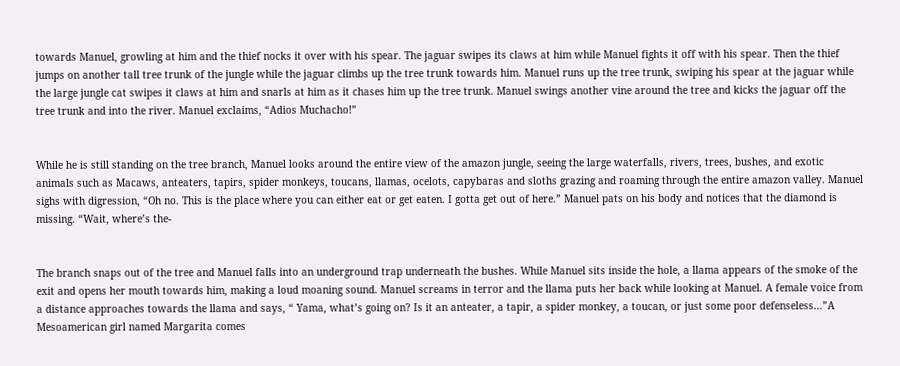towards Manuel, growling at him and the thief nocks it over with his spear. The jaguar swipes its claws at him while Manuel fights it off with his spear. Then the thief jumps on another tall tree trunk of the jungle while the jaguar climbs up the tree trunk towards him. Manuel runs up the tree trunk, swiping his spear at the jaguar while the large jungle cat swipes it claws at him and snarls at him as it chases him up the tree trunk. Manuel swings another vine around the tree and kicks the jaguar off the tree trunk and into the river. Manuel exclaims, “Adios Muchacho!”


While he is still standing on the tree branch, Manuel looks around the entire view of the amazon jungle, seeing the large waterfalls, rivers, trees, bushes, and exotic animals such as Macaws, anteaters, tapirs, spider monkeys, toucans, llamas, ocelots, capybaras and sloths grazing and roaming through the entire amazon valley. Manuel sighs with digression, “Oh no. This is the place where you can either eat or get eaten. I gotta get out of here.” Manuel pats on his body and notices that the diamond is missing. “Wait, where’s the-


The branch snaps out of the tree and Manuel falls into an underground trap underneath the bushes. While Manuel sits inside the hole, a llama appears of the smoke of the exit and opens her mouth towards him, making a loud moaning sound. Manuel screams in terror and the llama puts her back while looking at Manuel. A female voice from a distance approaches towards the llama and says, “ Yama, what’s going on? Is it an anteater, a tapir, a spider monkey, a toucan, or just some poor defenseless…”A Mesoamerican girl named Margarita comes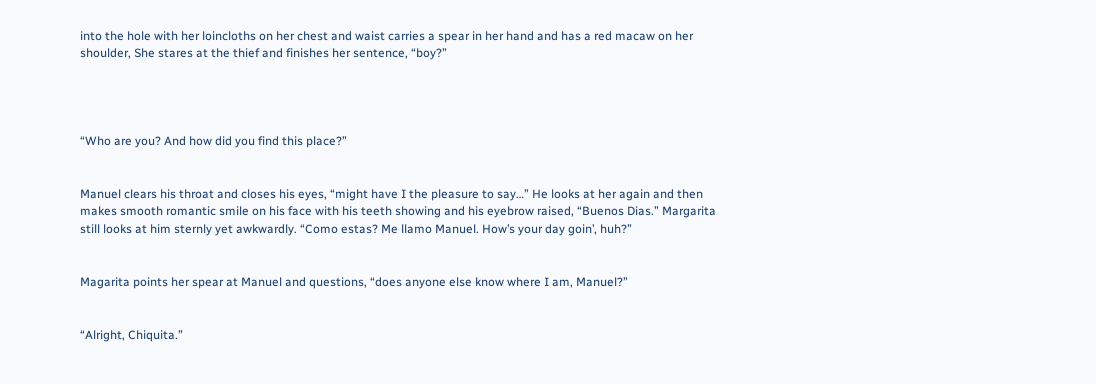into the hole with her loincloths on her chest and waist carries a spear in her hand and has a red macaw on her shoulder, She stares at the thief and finishes her sentence, “boy?”




“Who are you? And how did you find this place?”


Manuel clears his throat and closes his eyes, “might have I the pleasure to say…” He looks at her again and then makes smooth romantic smile on his face with his teeth showing and his eyebrow raised, “Buenos Dias.” Margarita still looks at him sternly yet awkwardly. “Como estas? Me llamo Manuel. How’s your day goin’, huh?”


Magarita points her spear at Manuel and questions, “does anyone else know where I am, Manuel?”


“Alright, Chiquita.”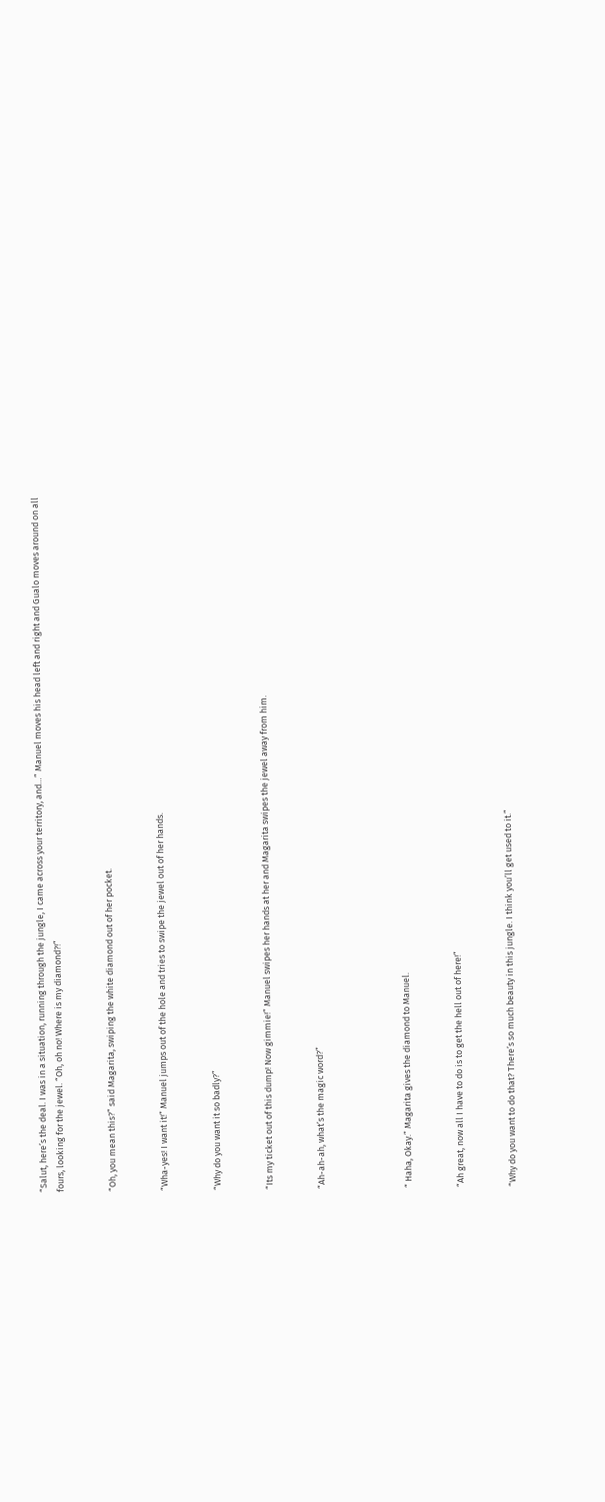“Salut, here’s the deal. I was in a situation, running through the jungle, I came across your territory, and…” Manuel moves his head left and right and Gualo moves around on all fours, looking for the jewel. “Oh, oh no! Where is my diamond?!”


“Oh, you mean this?” said Magarita, swiping the white diamond out of her pocket.


“Wha-yes! I want it!” Manuel jumps out of the hole and tries to swipe the jewel out of her hands.


“Why do you want it so badly?”


“Its my ticket out of this dump! Now gimmie!” Manuel swipes her hands at her and Magarita swipes the jewel away from him.


“Ah-ah-ah, what’s the magic word?”




“ Haha, Okay.” Magarita gives the diamond to Manuel.


“Ah great, now all I have to do is to get the hell out of here!”


“Why do you want to do that? There’s so much beauty in this jungle. I think you’ll get used to it.”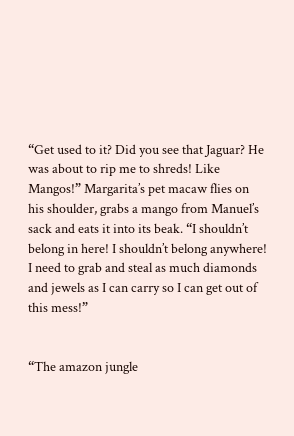“Get used to it? Did you see that Jaguar? He was about to rip me to shreds! Like Mangos!” Margarita’s pet macaw flies on his shoulder, grabs a mango from Manuel’s sack and eats it into its beak. “I shouldn’t belong in here! I shouldn’t belong anywhere! I need to grab and steal as much diamonds and jewels as I can carry so I can get out of this mess!”


“The amazon jungle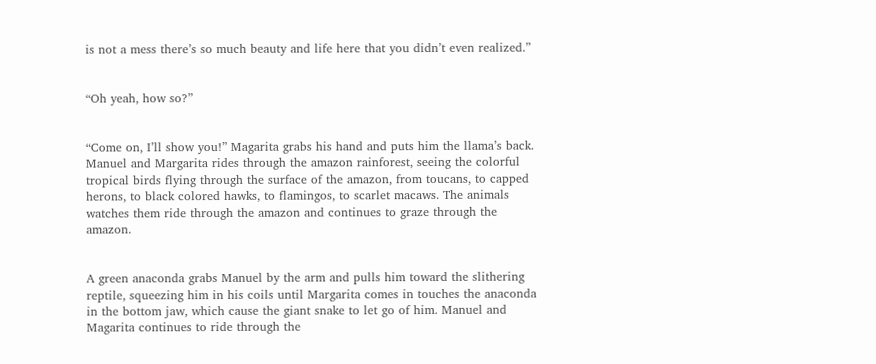is not a mess there’s so much beauty and life here that you didn’t even realized.”


“Oh yeah, how so?”


“Come on, I’ll show you!” Magarita grabs his hand and puts him the llama’s back. Manuel and Margarita rides through the amazon rainforest, seeing the colorful tropical birds flying through the surface of the amazon, from toucans, to capped herons, to black colored hawks, to flamingos, to scarlet macaws. The animals watches them ride through the amazon and continues to graze through the amazon.


A green anaconda grabs Manuel by the arm and pulls him toward the slithering reptile, squeezing him in his coils until Margarita comes in touches the anaconda in the bottom jaw, which cause the giant snake to let go of him. Manuel and Magarita continues to ride through the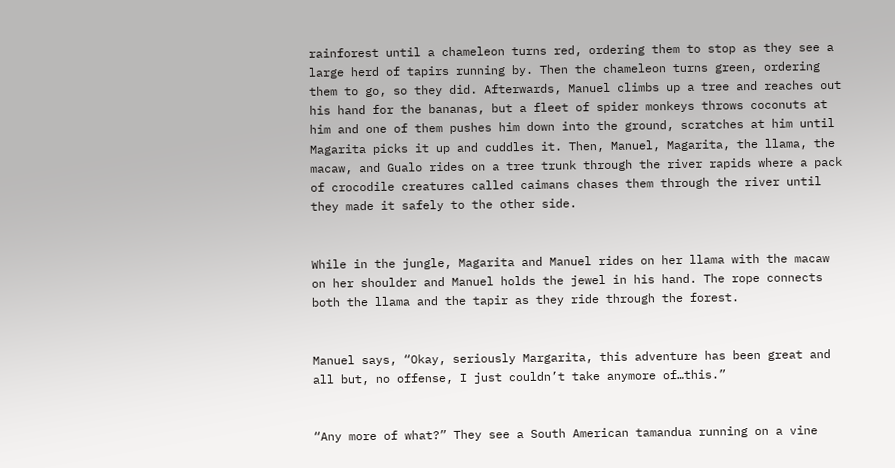rainforest until a chameleon turns red, ordering them to stop as they see a large herd of tapirs running by. Then the chameleon turns green, ordering them to go, so they did. Afterwards, Manuel climbs up a tree and reaches out his hand for the bananas, but a fleet of spider monkeys throws coconuts at him and one of them pushes him down into the ground, scratches at him until Magarita picks it up and cuddles it. Then, Manuel, Magarita, the llama, the macaw, and Gualo rides on a tree trunk through the river rapids where a pack of crocodile creatures called caimans chases them through the river until they made it safely to the other side.


While in the jungle, Magarita and Manuel rides on her llama with the macaw on her shoulder and Manuel holds the jewel in his hand. The rope connects both the llama and the tapir as they ride through the forest.


Manuel says, “Okay, seriously Margarita, this adventure has been great and all but, no offense, I just couldn’t take anymore of…this.”


“Any more of what?” They see a South American tamandua running on a vine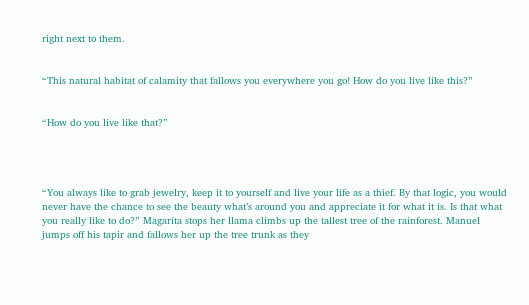right next to them.


“This natural habitat of calamity that fallows you everywhere you go! How do you live like this?”


“How do you live like that?”




“You always like to grab jewelry, keep it to yourself and live your life as a thief. By that logic, you would never have the chance to see the beauty what’s around you and appreciate it for what it is. Is that what you really like to do?” Magarita stops her llama climbs up the tallest tree of the rainforest. Manuel jumps off his tapir and fallows her up the tree trunk as they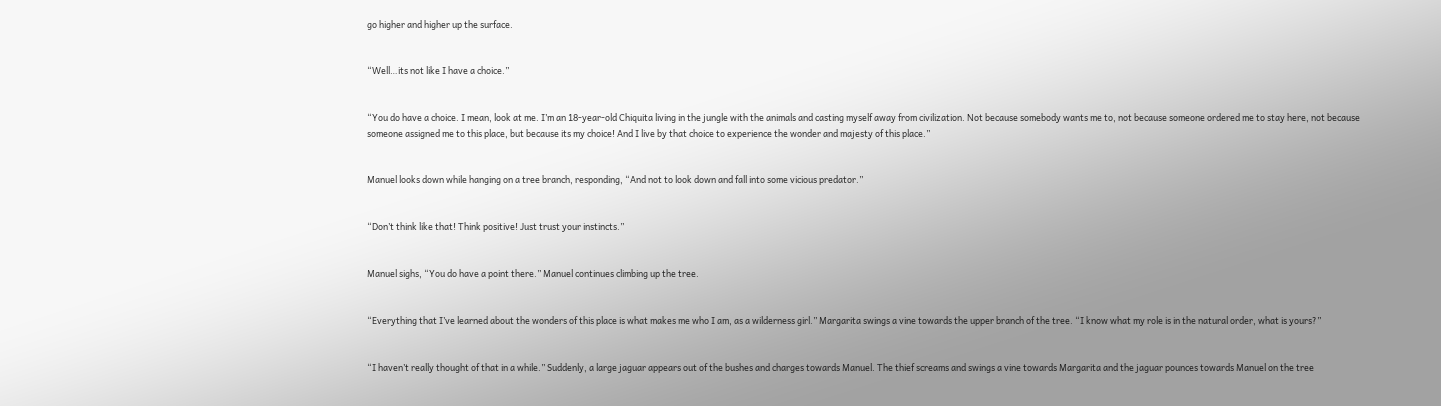go higher and higher up the surface.


“Well…its not like I have a choice.”


“You do have a choice. I mean, look at me. I’m an 18-year-old Chiquita living in the jungle with the animals and casting myself away from civilization. Not because somebody wants me to, not because someone ordered me to stay here, not because someone assigned me to this place, but because its my choice! And I live by that choice to experience the wonder and majesty of this place.”


Manuel looks down while hanging on a tree branch, responding, “And not to look down and fall into some vicious predator.”


“Don’t think like that! Think positive! Just trust your instincts.”


Manuel sighs, “You do have a point there.” Manuel continues climbing up the tree.


“Everything that I’ve learned about the wonders of this place is what makes me who I am, as a wilderness girl.” Margarita swings a vine towards the upper branch of the tree. “I know what my role is in the natural order, what is yours?”


“I haven’t really thought of that in a while.” Suddenly, a large jaguar appears out of the bushes and charges towards Manuel. The thief screams and swings a vine towards Margarita and the jaguar pounces towards Manuel on the tree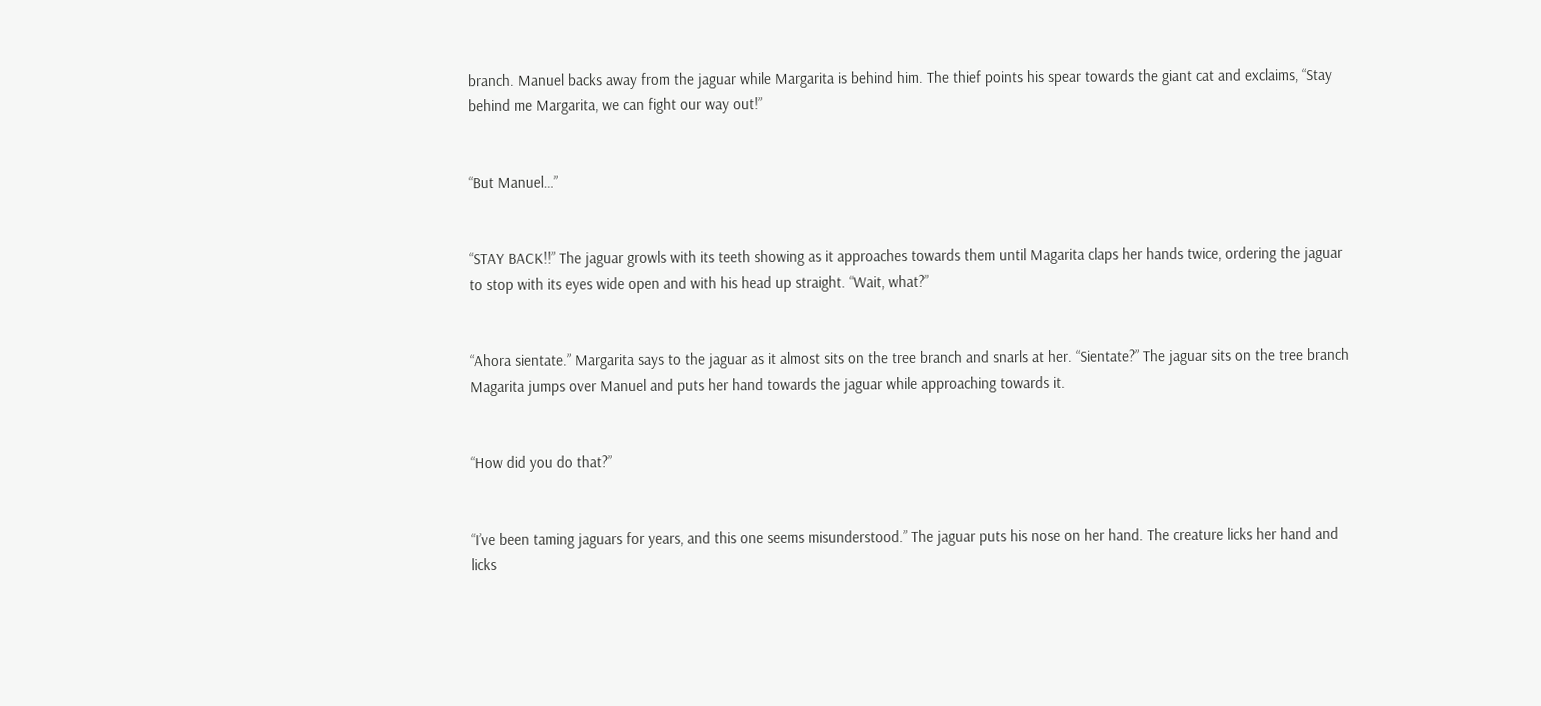branch. Manuel backs away from the jaguar while Margarita is behind him. The thief points his spear towards the giant cat and exclaims, “Stay behind me Margarita, we can fight our way out!”


“But Manuel…”


“STAY BACK!!” The jaguar growls with its teeth showing as it approaches towards them until Magarita claps her hands twice, ordering the jaguar to stop with its eyes wide open and with his head up straight. “Wait, what?”


“Ahora sientate.” Margarita says to the jaguar as it almost sits on the tree branch and snarls at her. “Sientate?” The jaguar sits on the tree branch Magarita jumps over Manuel and puts her hand towards the jaguar while approaching towards it.


“How did you do that?”


“I’ve been taming jaguars for years, and this one seems misunderstood.” The jaguar puts his nose on her hand. The creature licks her hand and licks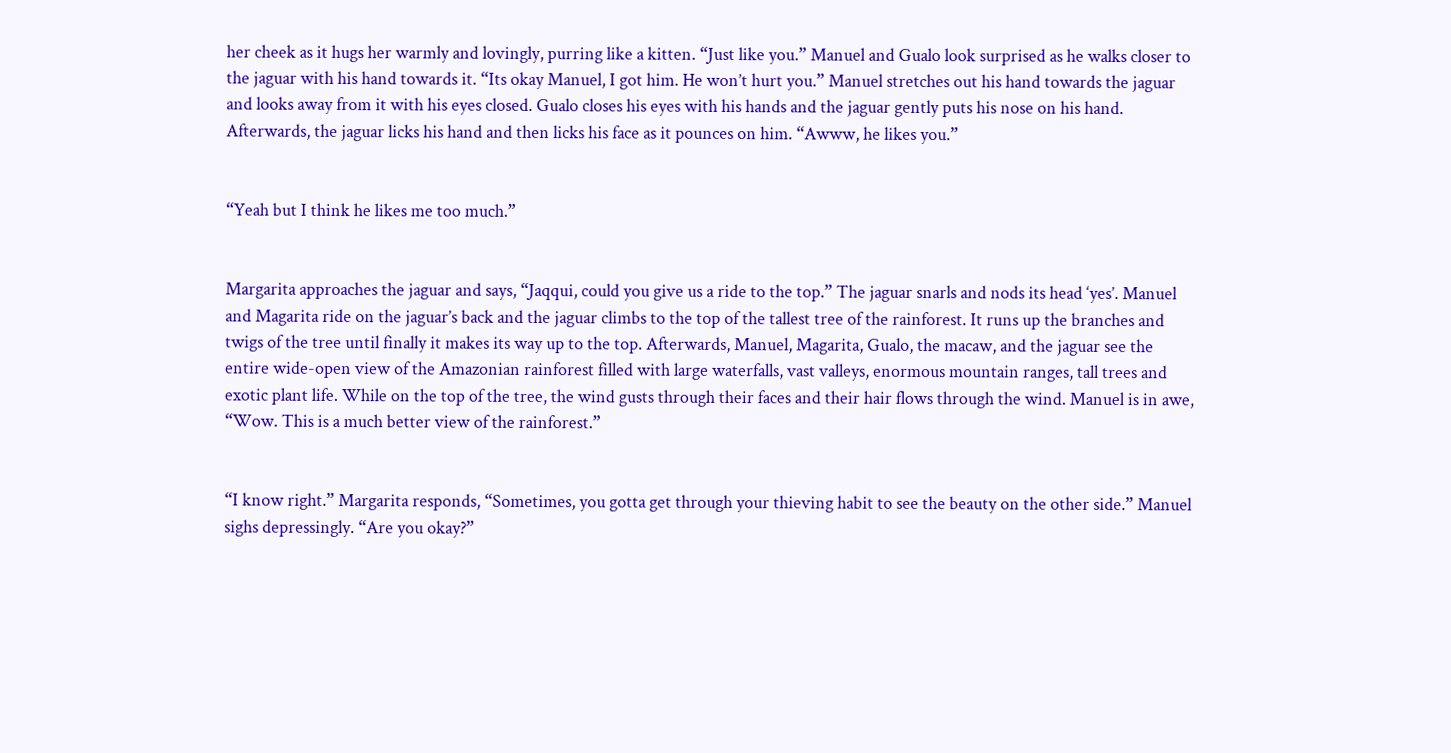her cheek as it hugs her warmly and lovingly, purring like a kitten. “Just like you.” Manuel and Gualo look surprised as he walks closer to the jaguar with his hand towards it. “Its okay Manuel, I got him. He won’t hurt you.” Manuel stretches out his hand towards the jaguar and looks away from it with his eyes closed. Gualo closes his eyes with his hands and the jaguar gently puts his nose on his hand. Afterwards, the jaguar licks his hand and then licks his face as it pounces on him. “Awww, he likes you.”


“Yeah but I think he likes me too much.”


Margarita approaches the jaguar and says, “Jaqqui, could you give us a ride to the top.” The jaguar snarls and nods its head ‘yes’. Manuel and Magarita ride on the jaguar’s back and the jaguar climbs to the top of the tallest tree of the rainforest. It runs up the branches and twigs of the tree until finally it makes its way up to the top. Afterwards, Manuel, Magarita, Gualo, the macaw, and the jaguar see the entire wide-open view of the Amazonian rainforest filled with large waterfalls, vast valleys, enormous mountain ranges, tall trees and exotic plant life. While on the top of the tree, the wind gusts through their faces and their hair flows through the wind. Manuel is in awe, “Wow. This is a much better view of the rainforest.”


“I know right.” Margarita responds, “Sometimes, you gotta get through your thieving habit to see the beauty on the other side.” Manuel sighs depressingly. “Are you okay?”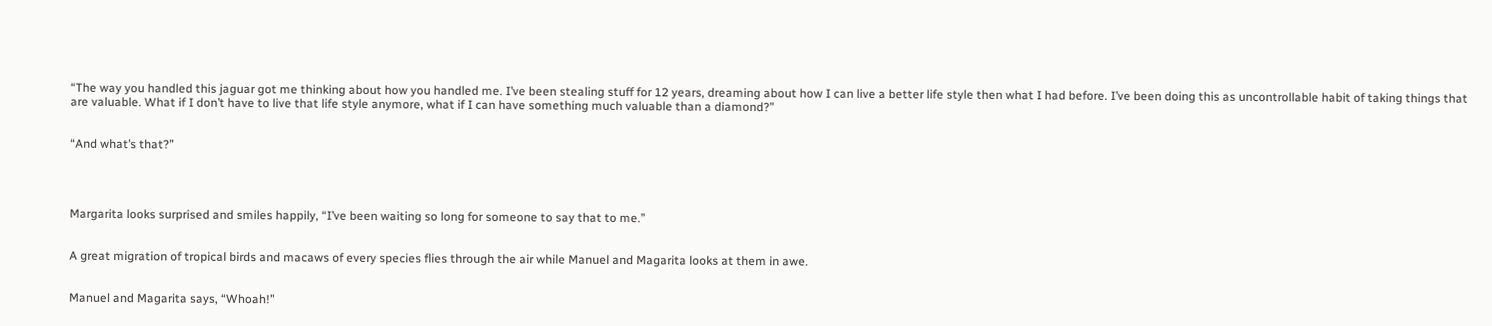“The way you handled this jaguar got me thinking about how you handled me. I’ve been stealing stuff for 12 years, dreaming about how I can live a better life style then what I had before. I’ve been doing this as uncontrollable habit of taking things that are valuable. What if I don’t have to live that life style anymore, what if I can have something much valuable than a diamond?”


“And what’s that?”




Margarita looks surprised and smiles happily, “I’ve been waiting so long for someone to say that to me.”


A great migration of tropical birds and macaws of every species flies through the air while Manuel and Magarita looks at them in awe.


Manuel and Magarita says, “Whoah!”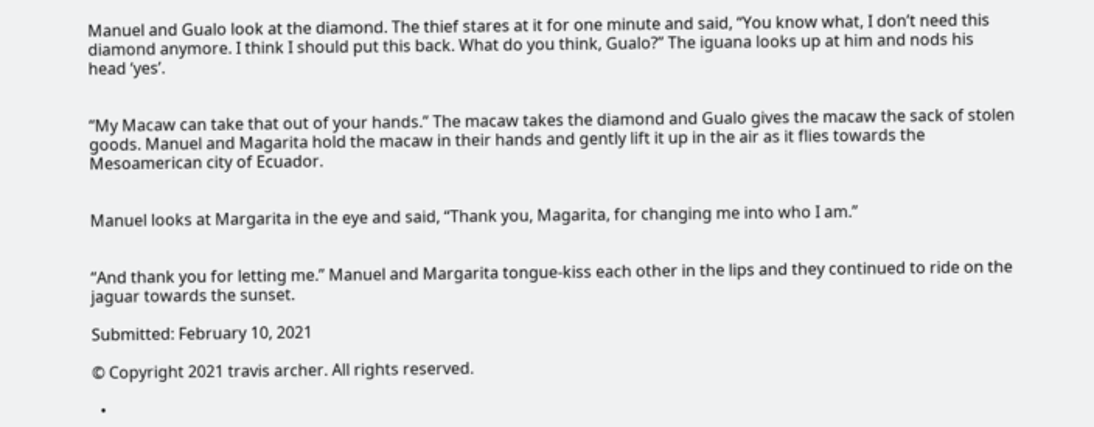Manuel and Gualo look at the diamond. The thief stares at it for one minute and said, “You know what, I don’t need this diamond anymore. I think I should put this back. What do you think, Gualo?” The iguana looks up at him and nods his head ‘yes’.


“My Macaw can take that out of your hands.” The macaw takes the diamond and Gualo gives the macaw the sack of stolen goods. Manuel and Magarita hold the macaw in their hands and gently lift it up in the air as it flies towards the Mesoamerican city of Ecuador.


Manuel looks at Margarita in the eye and said, “Thank you, Magarita, for changing me into who I am.”


“And thank you for letting me.” Manuel and Margarita tongue-kiss each other in the lips and they continued to ride on the jaguar towards the sunset.

Submitted: February 10, 2021

© Copyright 2021 travis archer. All rights reserved.

  •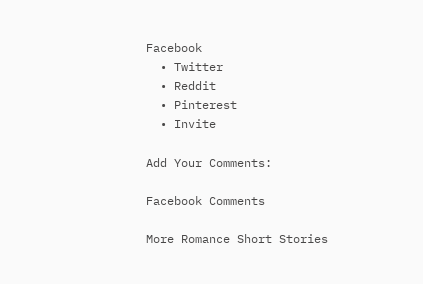Facebook
  • Twitter
  • Reddit
  • Pinterest
  • Invite

Add Your Comments:

Facebook Comments

More Romance Short Stories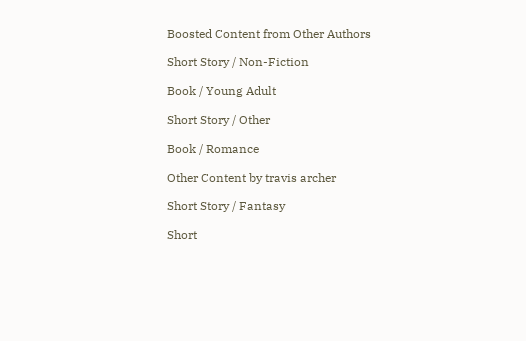Boosted Content from Other Authors

Short Story / Non-Fiction

Book / Young Adult

Short Story / Other

Book / Romance

Other Content by travis archer

Short Story / Fantasy

Short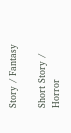Story / Fantasy

Short Story / Horror